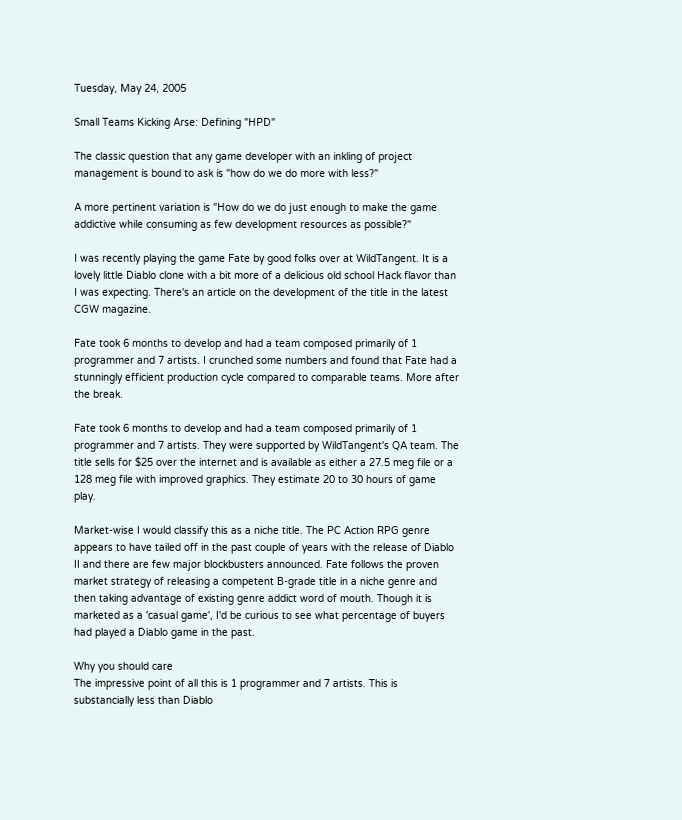Tuesday, May 24, 2005

Small Teams Kicking Arse: Defining "HPD"

The classic question that any game developer with an inkling of project management is bound to ask is "how do we do more with less?"

A more pertinent variation is "How do we do just enough to make the game addictive while consuming as few development resources as possible?"

I was recently playing the game Fate by good folks over at WildTangent. It is a lovely little Diablo clone with a bit more of a delicious old school Hack flavor than I was expecting. There's an article on the development of the title in the latest CGW magazine.

Fate took 6 months to develop and had a team composed primarily of 1 programmer and 7 artists. I crunched some numbers and found that Fate had a stunningly efficient production cycle compared to comparable teams. More after the break.

Fate took 6 months to develop and had a team composed primarily of 1 programmer and 7 artists. They were supported by WildTangent's QA team. The title sells for $25 over the internet and is available as either a 27.5 meg file or a 128 meg file with improved graphics. They estimate 20 to 30 hours of game play.

Market-wise I would classify this as a niche title. The PC Action RPG genre appears to have tailed off in the past couple of years with the release of Diablo II and there are few major blockbusters announced. Fate follows the proven market strategy of releasing a competent B-grade title in a niche genre and then taking advantage of existing genre addict word of mouth. Though it is marketed as a 'casual game', I'd be curious to see what percentage of buyers had played a Diablo game in the past.

Why you should care
The impressive point of all this is 1 programmer and 7 artists. This is substancially less than Diablo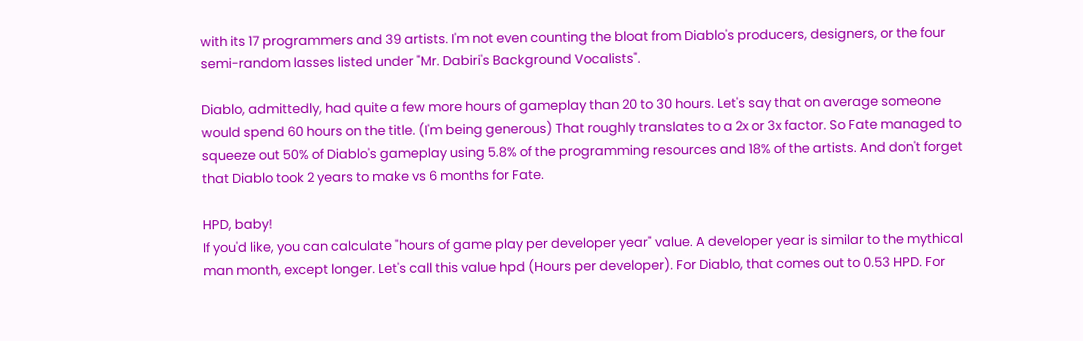with its 17 programmers and 39 artists. I'm not even counting the bloat from Diablo's producers, designers, or the four semi-random lasses listed under "Mr. Dabiri's Background Vocalists".

Diablo, admittedly, had quite a few more hours of gameplay than 20 to 30 hours. Let's say that on average someone would spend 60 hours on the title. (I'm being generous) That roughly translates to a 2x or 3x factor. So Fate managed to squeeze out 50% of Diablo's gameplay using 5.8% of the programming resources and 18% of the artists. And don't forget that Diablo took 2 years to make vs 6 months for Fate.

HPD, baby!
If you'd like, you can calculate "hours of game play per developer year" value. A developer year is similar to the mythical man month, except longer. Let's call this value hpd (Hours per developer). For Diablo, that comes out to 0.53 HPD. For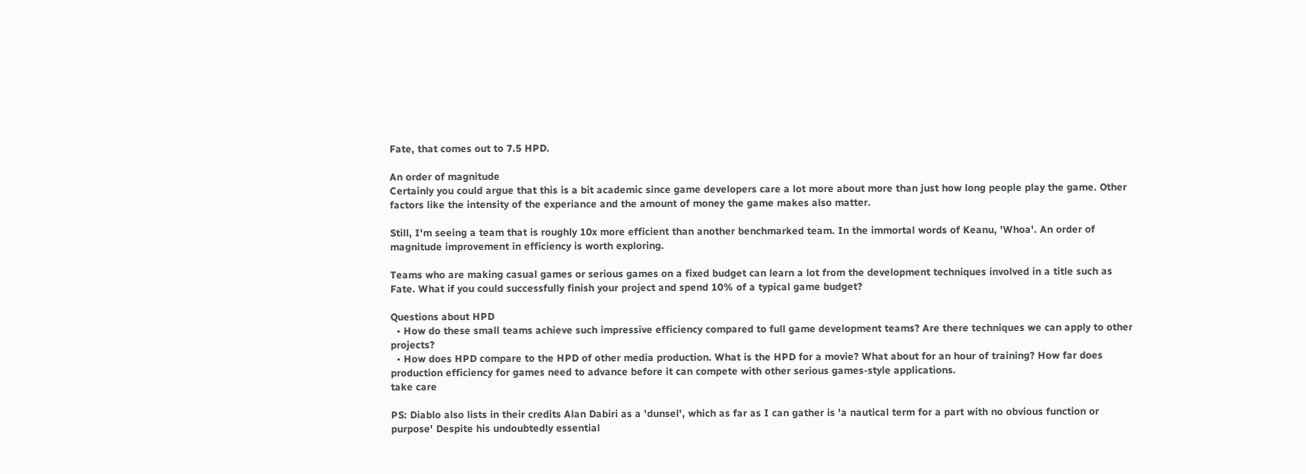Fate, that comes out to 7.5 HPD.

An order of magnitude
Certainly you could argue that this is a bit academic since game developers care a lot more about more than just how long people play the game. Other factors like the intensity of the experiance and the amount of money the game makes also matter.

Still, I'm seeing a team that is roughly 10x more efficient than another benchmarked team. In the immortal words of Keanu, 'Whoa'. An order of magnitude improvement in efficiency is worth exploring.

Teams who are making casual games or serious games on a fixed budget can learn a lot from the development techniques involved in a title such as Fate. What if you could successfully finish your project and spend 10% of a typical game budget?

Questions about HPD
  • How do these small teams achieve such impressive efficiency compared to full game development teams? Are there techniques we can apply to other projects?
  • How does HPD compare to the HPD of other media production. What is the HPD for a movie? What about for an hour of training? How far does production efficiency for games need to advance before it can compete with other serious games-style applications.
take care

PS: Diablo also lists in their credits Alan Dabiri as a 'dunsel', which as far as I can gather is 'a nautical term for a part with no obvious function or purpose' Despite his undoubtedly essential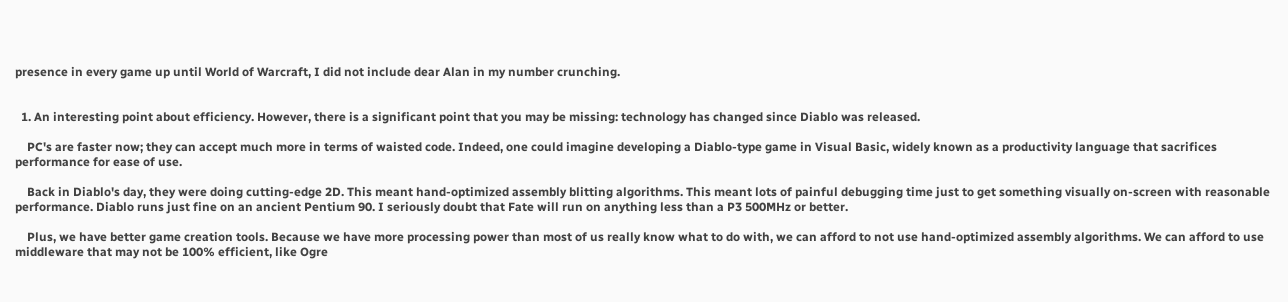presence in every game up until World of Warcraft, I did not include dear Alan in my number crunching.


  1. An interesting point about efficiency. However, there is a significant point that you may be missing: technology has changed since Diablo was released.

    PC's are faster now; they can accept much more in terms of waisted code. Indeed, one could imagine developing a Diablo-type game in Visual Basic, widely known as a productivity language that sacrifices performance for ease of use.

    Back in Diablo's day, they were doing cutting-edge 2D. This meant hand-optimized assembly blitting algorithms. This meant lots of painful debugging time just to get something visually on-screen with reasonable performance. Diablo runs just fine on an ancient Pentium 90. I seriously doubt that Fate will run on anything less than a P3 500MHz or better.

    Plus, we have better game creation tools. Because we have more processing power than most of us really know what to do with, we can afford to not use hand-optimized assembly algorithms. We can afford to use middleware that may not be 100% efficient, like Ogre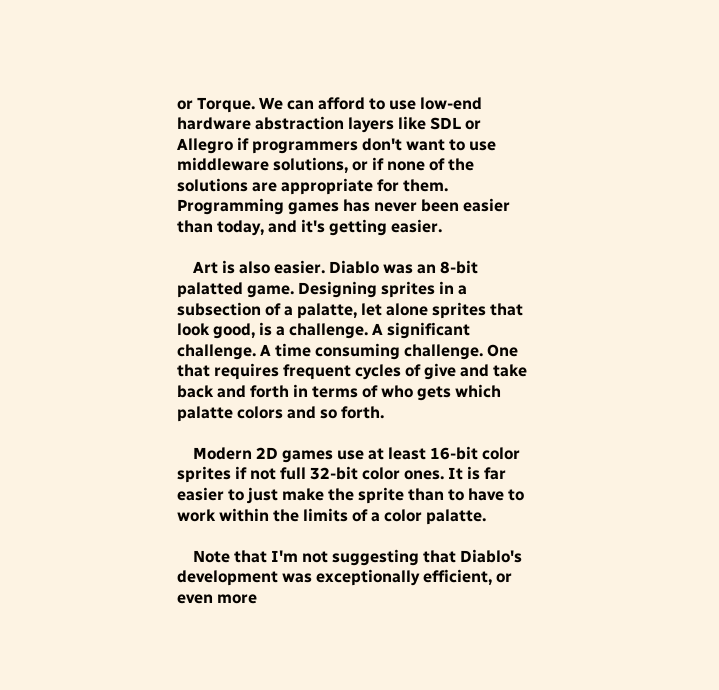or Torque. We can afford to use low-end hardware abstraction layers like SDL or Allegro if programmers don't want to use middleware solutions, or if none of the solutions are appropriate for them. Programming games has never been easier than today, and it's getting easier.

    Art is also easier. Diablo was an 8-bit palatted game. Designing sprites in a subsection of a palatte, let alone sprites that look good, is a challenge. A significant challenge. A time consuming challenge. One that requires frequent cycles of give and take back and forth in terms of who gets which palatte colors and so forth.

    Modern 2D games use at least 16-bit color sprites if not full 32-bit color ones. It is far easier to just make the sprite than to have to work within the limits of a color palatte.

    Note that I'm not suggesting that Diablo's development was exceptionally efficient, or even more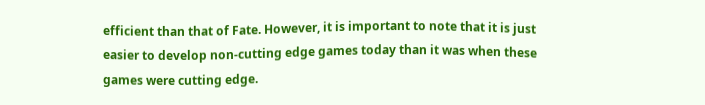efficient than that of Fate. However, it is important to note that it is just easier to develop non-cutting edge games today than it was when these games were cutting edge.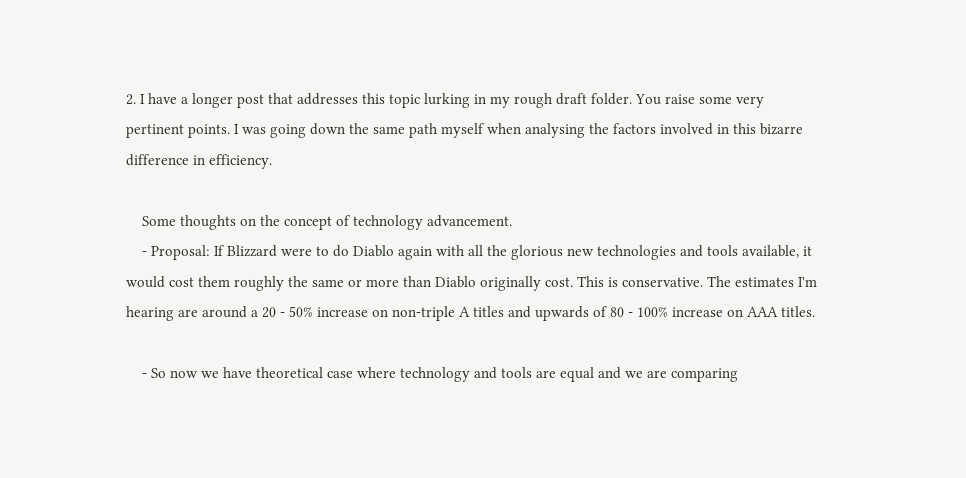2. I have a longer post that addresses this topic lurking in my rough draft folder. You raise some very pertinent points. I was going down the same path myself when analysing the factors involved in this bizarre difference in efficiency.

    Some thoughts on the concept of technology advancement.
    - Proposal: If Blizzard were to do Diablo again with all the glorious new technologies and tools available, it would cost them roughly the same or more than Diablo originally cost. This is conservative. The estimates I'm hearing are around a 20 - 50% increase on non-triple A titles and upwards of 80 - 100% increase on AAA titles.

    - So now we have theoretical case where technology and tools are equal and we are comparing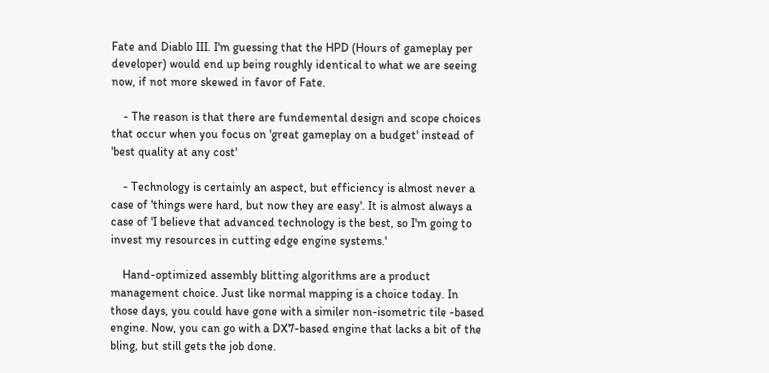Fate and Diablo III. I'm guessing that the HPD (Hours of gameplay per developer) would end up being roughly identical to what we are seeing now, if not more skewed in favor of Fate.

    - The reason is that there are fundemental design and scope choices that occur when you focus on 'great gameplay on a budget' instead of 'best quality at any cost'

    - Technology is certainly an aspect, but efficiency is almost never a case of 'things were hard, but now they are easy'. It is almost always a case of 'I believe that advanced technology is the best, so I'm going to invest my resources in cutting edge engine systems.'

    Hand-optimized assembly blitting algorithms are a product management choice. Just like normal mapping is a choice today. In those days, you could have gone with a similer non-isometric tile -based engine. Now, you can go with a DX7-based engine that lacks a bit of the bling, but still gets the job done.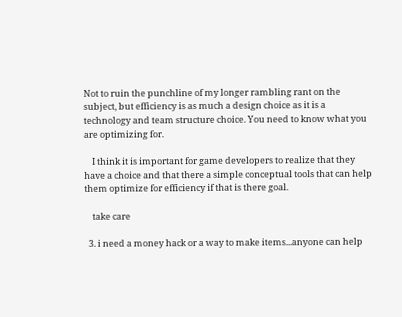Not to ruin the punchline of my longer rambling rant on the subject, but efficiency is as much a design choice as it is a technology and team structure choice. You need to know what you are optimizing for.

    I think it is important for game developers to realize that they have a choice and that there a simple conceptual tools that can help them optimize for efficiency if that is there goal.

    take care

  3. i need a money hack or a way to make items...anyone can help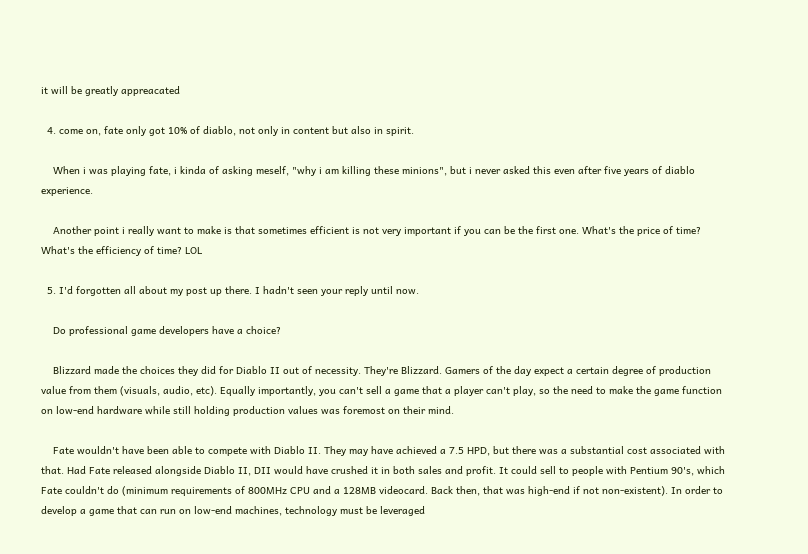it will be greatly appreacated

  4. come on, fate only got 10% of diablo, not only in content but also in spirit.

    When i was playing fate, i kinda of asking meself, "why i am killing these minions", but i never asked this even after five years of diablo experience.

    Another point i really want to make is that sometimes efficient is not very important if you can be the first one. What's the price of time? What's the efficiency of time? LOL

  5. I'd forgotten all about my post up there. I hadn't seen your reply until now.

    Do professional game developers have a choice?

    Blizzard made the choices they did for Diablo II out of necessity. They're Blizzard. Gamers of the day expect a certain degree of production value from them (visuals, audio, etc). Equally importantly, you can't sell a game that a player can't play, so the need to make the game function on low-end hardware while still holding production values was foremost on their mind.

    Fate wouldn't have been able to compete with Diablo II. They may have achieved a 7.5 HPD, but there was a substantial cost associated with that. Had Fate released alongside Diablo II, DII would have crushed it in both sales and profit. It could sell to people with Pentium 90's, which Fate couldn't do (minimum requirements of 800MHz CPU and a 128MB videocard. Back then, that was high-end if not non-existent). In order to develop a game that can run on low-end machines, technology must be leveraged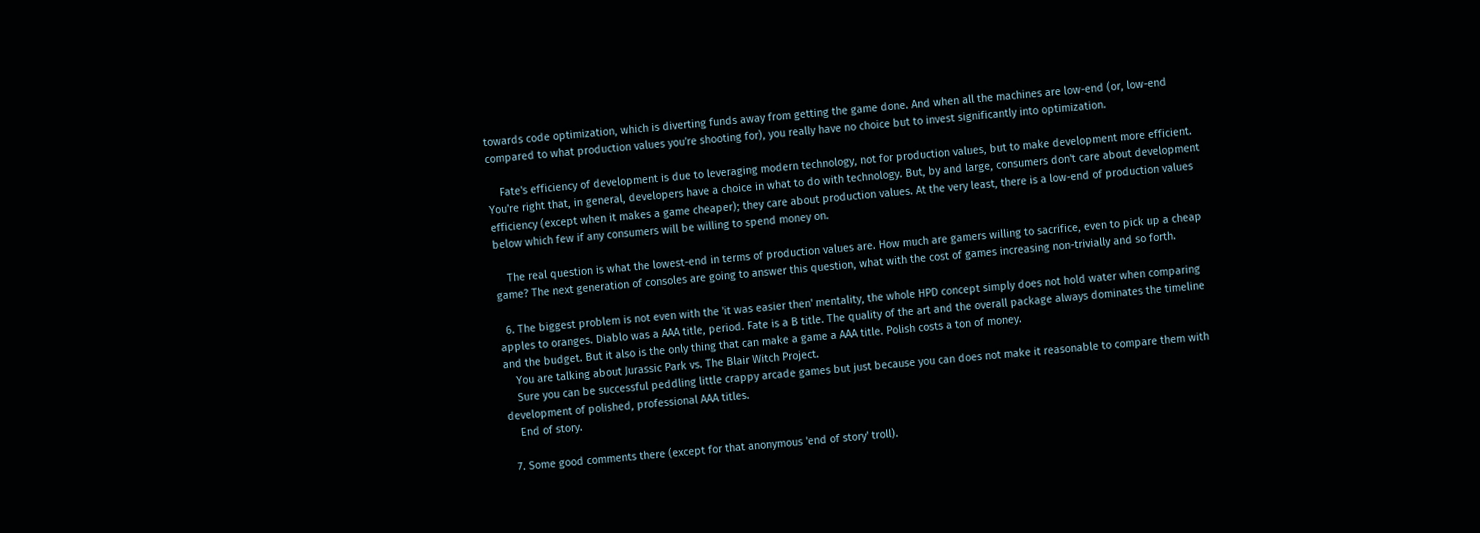towards code optimization, which is diverting funds away from getting the game done. And when all the machines are low-end (or, low-end compared to what production values you're shooting for), you really have no choice but to invest significantly into optimization.

    Fate's efficiency of development is due to leveraging modern technology, not for production values, but to make development more efficient. You're right that, in general, developers have a choice in what to do with technology. But, by and large, consumers don't care about development efficiency (except when it makes a game cheaper); they care about production values. At the very least, there is a low-end of production values below which few if any consumers will be willing to spend money on.

    The real question is what the lowest-end in terms of production values are. How much are gamers willing to sacrifice, even to pick up a cheap game? The next generation of consoles are going to answer this question, what with the cost of games increasing non-trivially and so forth.

  6. The biggest problem is not even with the 'it was easier then' mentality, the whole HPD concept simply does not hold water when comparing apples to oranges. Diablo was a AAA title, period. Fate is a B title. The quality of the art and the overall package always dominates the timeline and the budget. But it also is the only thing that can make a game a AAA title. Polish costs a ton of money.
    You are talking about Jurassic Park vs. The Blair Witch Project.
    Sure you can be successful peddling little crappy arcade games but just because you can does not make it reasonable to compare them with development of polished, professional AAA titles.
    End of story.

  7. Some good comments there (except for that anonymous 'end of story' troll).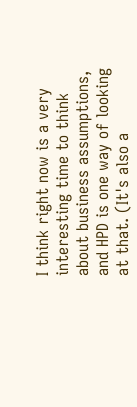I think right now is a very interesting time to think about business assumptions, and HPD is one way of looking at that. (It's also a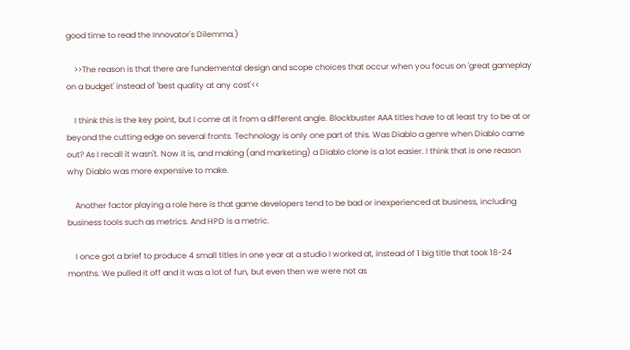good time to read the Innovator's Dilemma.)

    >>The reason is that there are fundemental design and scope choices that occur when you focus on 'great gameplay on a budget' instead of 'best quality at any cost'<<

    I think this is the key point, but I come at it from a different angle. Blockbuster AAA titles have to at least try to be at or beyond the cutting edge on several fronts. Technology is only one part of this. Was Diablo a genre when Diablo came out? As I recall it wasn't. Now it is, and making (and marketing) a Diablo clone is a lot easier. I think that is one reason why Diablo was more expensive to make.

    Another factor playing a role here is that game developers tend to be bad or inexperienced at business, including business tools such as metrics. And HPD is a metric.

    I once got a brief to produce 4 small titles in one year at a studio I worked at, instead of 1 big title that took 18-24 months. We pulled it off and it was a lot of fun, but even then we were not as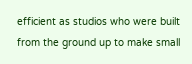efficient as studios who were built from the ground up to make small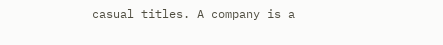casual titles. A company is a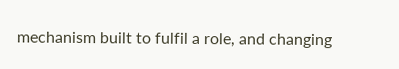mechanism built to fulfil a role, and changing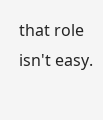that role isn't easy.